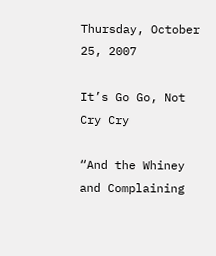Thursday, October 25, 2007

It’s Go Go, Not Cry Cry

“And the Whiney and Complaining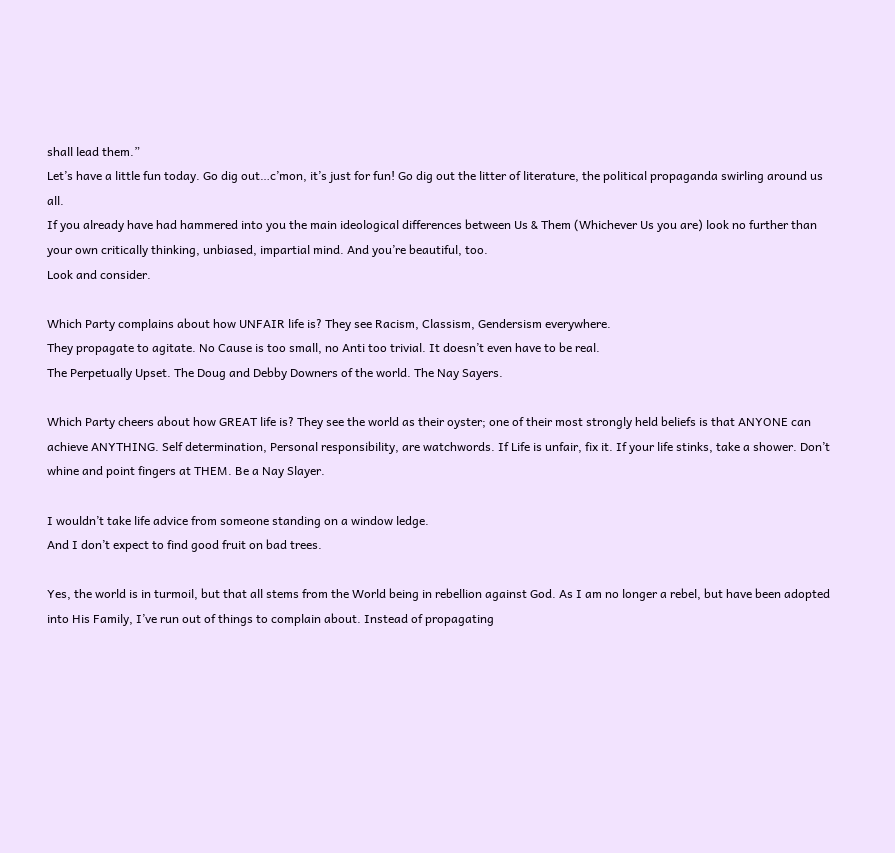shall lead them.”
Let’s have a little fun today. Go dig out…c’mon, it’s just for fun! Go dig out the litter of literature, the political propaganda swirling around us all.
If you already have had hammered into you the main ideological differences between Us & Them (Whichever Us you are) look no further than your own critically thinking, unbiased, impartial mind. And you’re beautiful, too.
Look and consider.

Which Party complains about how UNFAIR life is? They see Racism, Classism, Gendersism everywhere.
They propagate to agitate. No Cause is too small, no Anti too trivial. It doesn’t even have to be real.
The Perpetually Upset. The Doug and Debby Downers of the world. The Nay Sayers.

Which Party cheers about how GREAT life is? They see the world as their oyster; one of their most strongly held beliefs is that ANYONE can achieve ANYTHING. Self determination, Personal responsibility, are watchwords. If Life is unfair, fix it. If your life stinks, take a shower. Don’t whine and point fingers at THEM. Be a Nay Slayer.

I wouldn’t take life advice from someone standing on a window ledge.
And I don’t expect to find good fruit on bad trees.

Yes, the world is in turmoil, but that all stems from the World being in rebellion against God. As I am no longer a rebel, but have been adopted into His Family, I’ve run out of things to complain about. Instead of propagating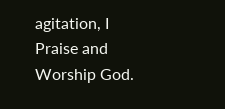agitation, I Praise and Worship God.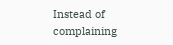Instead of complaining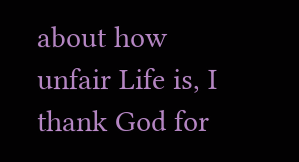about how unfair Life is, I thank God for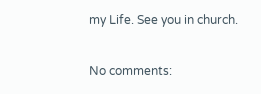my Life. See you in church.

No comments: